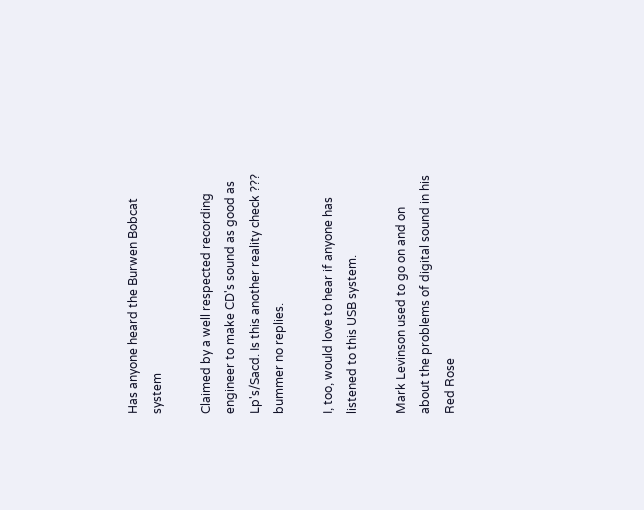Has anyone heard the Burwen Bobcat system

Claimed by a well respected recording engineer to make CD's sound as good as Lp's/Sacd. Is this another reality check ???
bummer no replies.

I, too, would love to hear if anyone has listened to this USB system.

Mark Levinson used to go on and on about the problems of digital sound in his Red Rose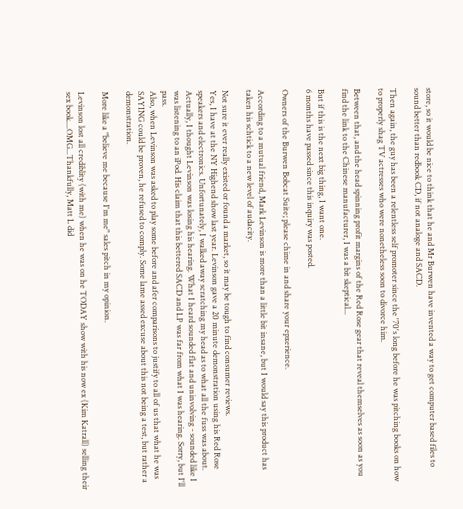store, so it would be nice to think that he and Mr Burwen have invented a way to get computer based files to sound better than redbook CD, if not analoge and SACD.

Then again, the guy has been a relentless self promoter since the '70's long before he was pitching books on how to properly shag TV actresses who were nonetheless soon to divorce him.

Between that, and the head spinning profit margins of the Red Rose gear that reveal themselves as soon as you find the link to the Chinese manufacturer, I was a bit skeptical...

But if this is the next big thing, I want one.
6 months have passed since this inquiry was posted.

Owners of the Burwen Bobcat Suite; please chime in and share your epxerience.

According to a mutual friend, Mark Levinson is more than a little bit insane, but I would say this product has taken his schtick to a new level of audacity.

Not sure it ever really existed or found a market, so it may be tough to find consumer reviews.
Yes, I have at the NY Highend show last year. Levinson gave a 20 minute demonstration using his Red Rose speakers and electronics. Unfortunately, I walked away scratching my head as to what all the fuss was about. Actually, I thought Levinson was losing his hearing. What I heard sounded flat and uninvolving - sounded like I was listening to an iPod. His claim that this bettered SACD and LP was far from what I was hearing. Sorry, but I'll pass.
Also, when Levinson was asked to play some before and afer comparisons to justify to all of us that what he was SAYING could be proven, he refused to comply. Some lame assed excuse about this not being a test, but rather a demonstration.

More like a "believe me because I'm me" sales pitch in my opinion.

Levinson lost all crediblity (with me) when he was on he TODAY show with his now ex (Kim Katrall) selling their sex book....OMG...Thankfully, Matt L did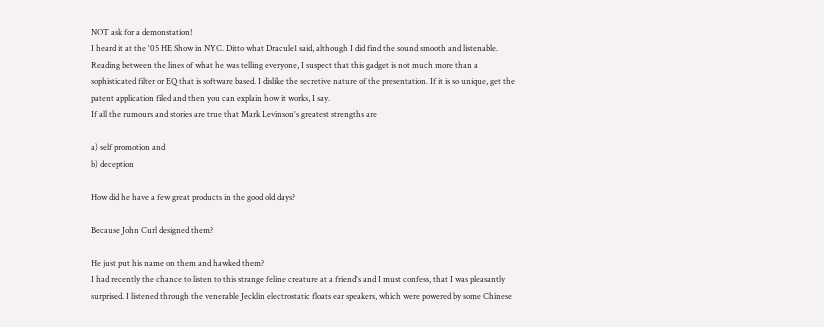NOT ask for a demonstation!
I heard it at the '05 HE Show in NYC. Ditto what Dracule1 said, although I did find the sound smooth and listenable. Reading between the lines of what he was telling everyone, I suspect that this gadget is not much more than a sophisticated filter or EQ that is software based. I dislike the secretive nature of the presentation. If it is so unique, get the patent application filed and then you can explain how it works, I say.
If all the rumours and stories are true that Mark Levinson's greatest strengths are

a) self promotion and
b) deception

How did he have a few great products in the good old days?

Because John Curl designed them?

He just put his name on them and hawked them?
I had recently the chance to listen to this strange feline creature at a friend's and I must confess, that I was pleasantly surprised. I listened through the venerable Jecklin electrostatic floats ear speakers, which were powered by some Chinese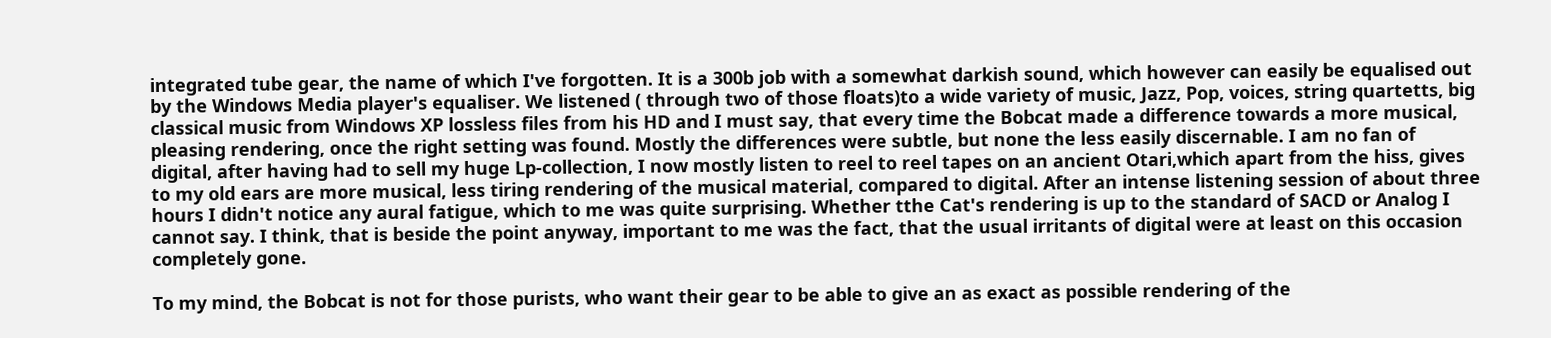integrated tube gear, the name of which I've forgotten. It is a 300b job with a somewhat darkish sound, which however can easily be equalised out by the Windows Media player's equaliser. We listened ( through two of those floats)to a wide variety of music, Jazz, Pop, voices, string quartetts, big classical music from Windows XP lossless files from his HD and I must say, that every time the Bobcat made a difference towards a more musical, pleasing rendering, once the right setting was found. Mostly the differences were subtle, but none the less easily discernable. I am no fan of digital, after having had to sell my huge Lp-collection, I now mostly listen to reel to reel tapes on an ancient Otari,which apart from the hiss, gives to my old ears are more musical, less tiring rendering of the musical material, compared to digital. After an intense listening session of about three hours I didn't notice any aural fatigue, which to me was quite surprising. Whether tthe Cat's rendering is up to the standard of SACD or Analog I cannot say. I think, that is beside the point anyway, important to me was the fact, that the usual irritants of digital were at least on this occasion completely gone.

To my mind, the Bobcat is not for those purists, who want their gear to be able to give an as exact as possible rendering of the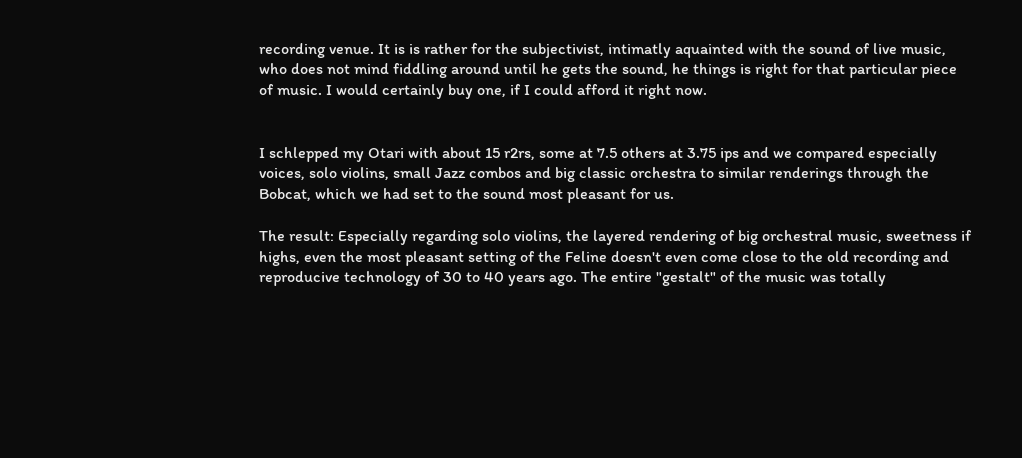recording venue. It is is rather for the subjectivist, intimatly aquainted with the sound of live music, who does not mind fiddling around until he gets the sound, he things is right for that particular piece of music. I would certainly buy one, if I could afford it right now.


I schlepped my Otari with about 15 r2rs, some at 7.5 others at 3.75 ips and we compared especially voices, solo violins, small Jazz combos and big classic orchestra to similar renderings through the Bobcat, which we had set to the sound most pleasant for us.

The result: Especially regarding solo violins, the layered rendering of big orchestral music, sweetness if highs, even the most pleasant setting of the Feline doesn't even come close to the old recording and reproducive technology of 30 to 40 years ago. The entire "gestalt" of the music was totally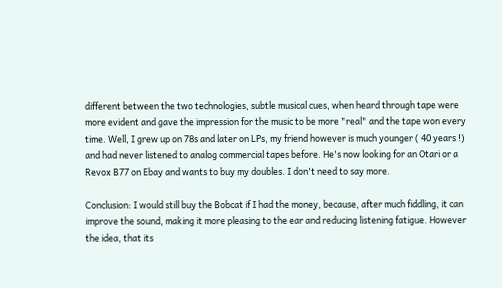different between the two technologies, subtle musical cues, when heard through tape were more evident and gave the impression for the music to be more "real" and the tape won every time. Well, I grew up on 78s and later on LPs, my friend however is much younger ( 40 years !) and had never listened to analog commercial tapes before. He's now looking for an Otari or a Revox B77 on Ebay and wants to buy my doubles. I don't need to say more.

Conclusion: I would still buy the Bobcat if I had the money, because, after much fiddling, it can improve the sound, making it more pleasing to the ear and reducing listening fatigue. However the idea, that its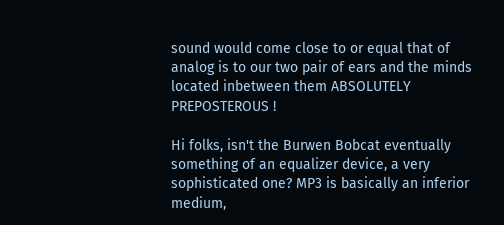sound would come close to or equal that of analog is to our two pair of ears and the minds located inbetween them ABSOLUTELY PREPOSTEROUS !

Hi folks, isn't the Burwen Bobcat eventually something of an equalizer device, a very sophisticated one? MP3 is basically an inferior medium,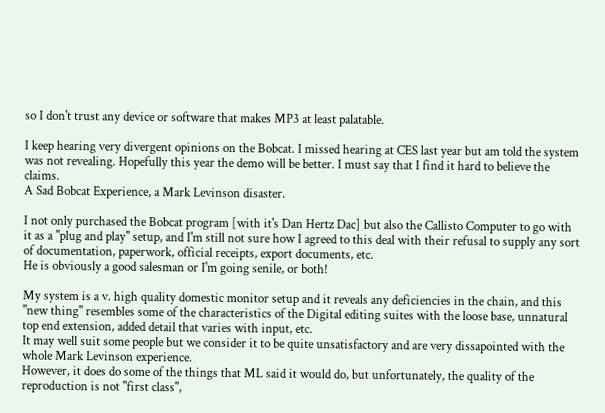so I don't trust any device or software that makes MP3 at least palatable.

I keep hearing very divergent opinions on the Bobcat. I missed hearing at CES last year but am told the system was not revealing. Hopefully this year the demo will be better. I must say that I find it hard to believe the claims.
A Sad Bobcat Experience, a Mark Levinson disaster.

I not only purchased the Bobcat program [with it's Dan Hertz Dac] but also the Callisto Computer to go with it as a "plug and play" setup, and I'm still not sure how I agreed to this deal with their refusal to supply any sort of documentation, paperwork, official receipts, export documents, etc.
He is obviously a good salesman or I'm going senile, or both!

My system is a v. high quality domestic monitor setup and it reveals any deficiencies in the chain, and this "new thing" resembles some of the characteristics of the Digital editing suites with the loose base, unnatural top end extension, added detail that varies with input, etc.
It may well suit some people but we consider it to be quite unsatisfactory and are very dissapointed with the whole Mark Levinson experience.
However, it does do some of the things that ML said it would do, but unfortunately, the quality of the reproduction is not "first class",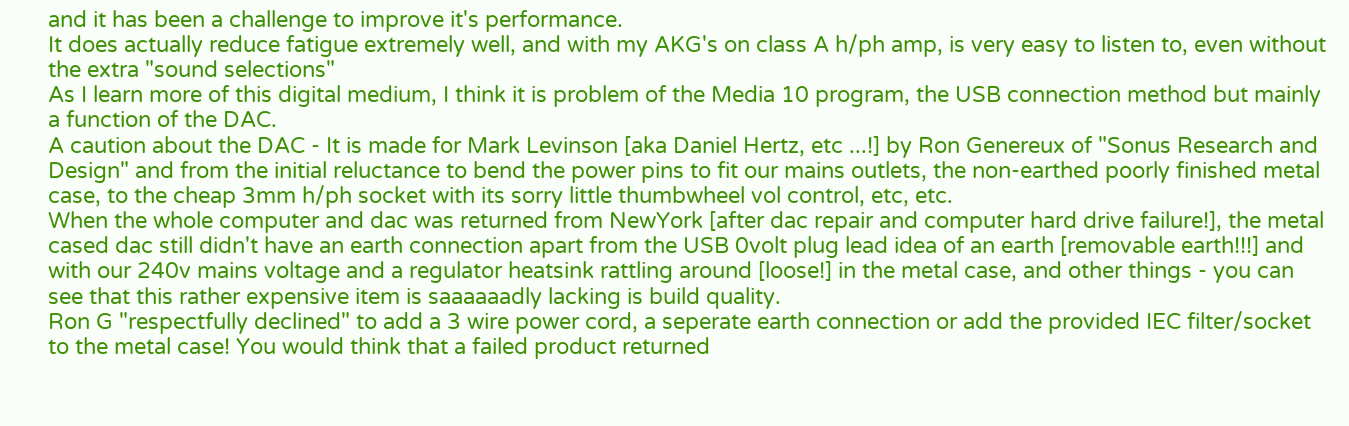and it has been a challenge to improve it's performance.
It does actually reduce fatigue extremely well, and with my AKG's on class A h/ph amp, is very easy to listen to, even without the extra "sound selections"
As I learn more of this digital medium, I think it is problem of the Media 10 program, the USB connection method but mainly a function of the DAC.
A caution about the DAC - It is made for Mark Levinson [aka Daniel Hertz, etc ...!] by Ron Genereux of "Sonus Research and Design" and from the initial reluctance to bend the power pins to fit our mains outlets, the non-earthed poorly finished metal case, to the cheap 3mm h/ph socket with its sorry little thumbwheel vol control, etc, etc.
When the whole computer and dac was returned from NewYork [after dac repair and computer hard drive failure!], the metal cased dac still didn't have an earth connection apart from the USB 0volt plug lead idea of an earth [removable earth!!!] and with our 240v mains voltage and a regulator heatsink rattling around [loose!] in the metal case, and other things - you can see that this rather expensive item is saaaaaadly lacking is build quality.
Ron G "respectfully declined" to add a 3 wire power cord, a seperate earth connection or add the provided IEC filter/socket to the metal case! You would think that a failed product returned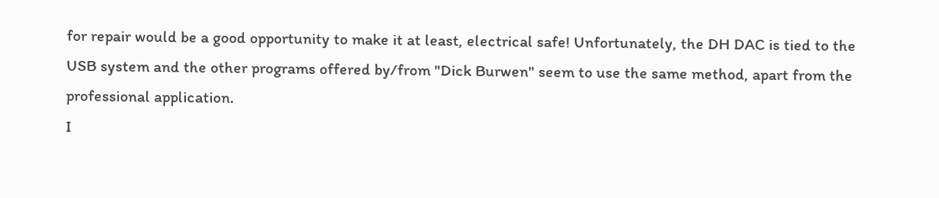for repair would be a good opportunity to make it at least, electrical safe! Unfortunately, the DH DAC is tied to the USB system and the other programs offered by/from "Dick Burwen" seem to use the same method, apart from the professional application.
I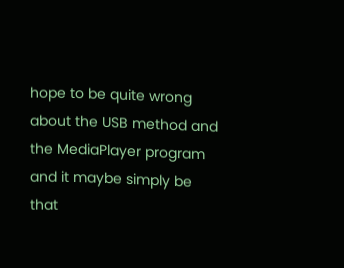hope to be quite wrong about the USB method and the MediaPlayer program and it maybe simply be that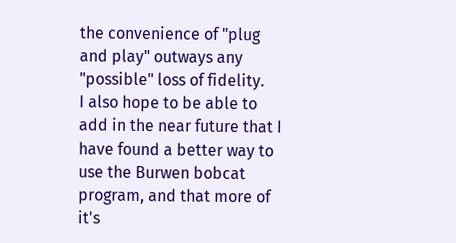the convenience of "plug and play" outways any "possible" loss of fidelity.
I also hope to be able to add in the near future that I have found a better way to use the Burwen bobcat program, and that more of it's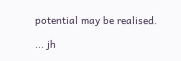potential may be realised.

... jh